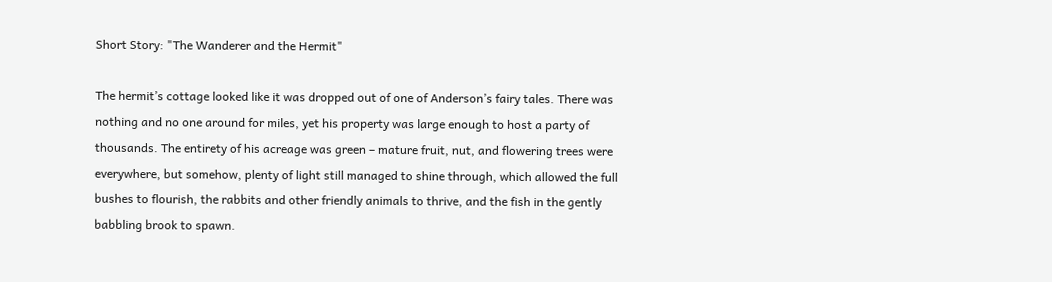Short Story: "The Wanderer and the Hermit"

The hermit’s cottage looked like it was dropped out of one of Anderson’s fairy tales. There was nothing and no one around for miles, yet his property was large enough to host a party of thousands. The entirety of his acreage was green – mature fruit, nut, and flowering trees were everywhere, but somehow, plenty of light still managed to shine through, which allowed the full bushes to flourish, the rabbits and other friendly animals to thrive, and the fish in the gently babbling brook to spawn.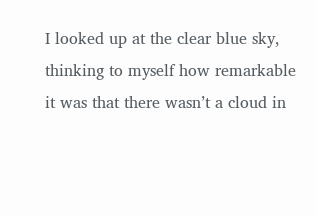I looked up at the clear blue sky, thinking to myself how remarkable it was that there wasn’t a cloud in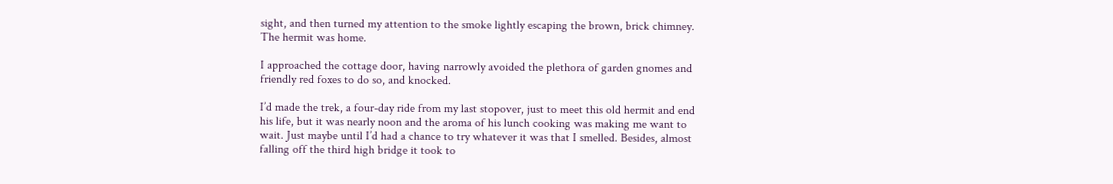sight, and then turned my attention to the smoke lightly escaping the brown, brick chimney. The hermit was home.

I approached the cottage door, having narrowly avoided the plethora of garden gnomes and friendly red foxes to do so, and knocked.

I’d made the trek, a four-day ride from my last stopover, just to meet this old hermit and end his life, but it was nearly noon and the aroma of his lunch cooking was making me want to wait. Just maybe until I’d had a chance to try whatever it was that I smelled. Besides, almost falling off the third high bridge it took to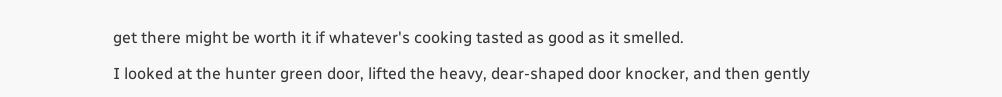get there might be worth it if whatever's cooking tasted as good as it smelled.

I looked at the hunter green door, lifted the heavy, dear-shaped door knocker, and then gently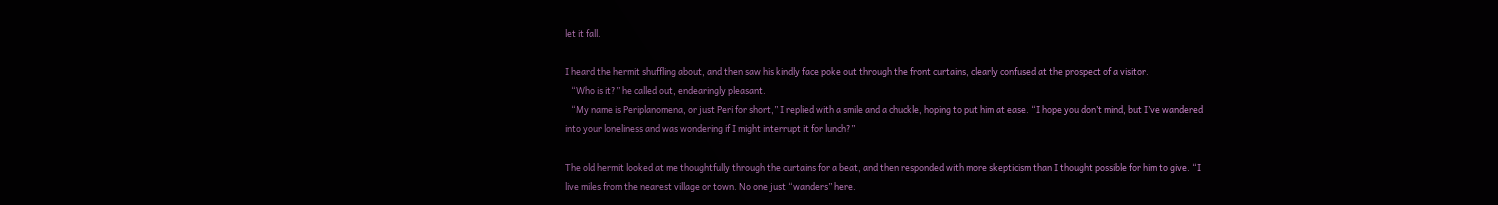let it fall.

I heard the hermit shuffling about, and then saw his kindly face poke out through the front curtains, clearly confused at the prospect of a visitor.
   “Who is it?” he called out, endearingly pleasant.
   “My name is Periplanomena, or just Peri for short,” I replied with a smile and a chuckle, hoping to put him at ease. “I hope you don’t mind, but I’ve wandered into your loneliness and was wondering if I might interrupt it for lunch?”

The old hermit looked at me thoughtfully through the curtains for a beat, and then responded with more skepticism than I thought possible for him to give. “I live miles from the nearest village or town. No one just “wanders” here.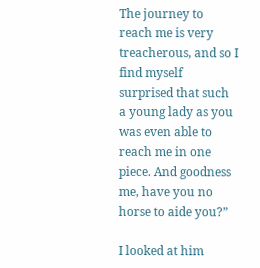The journey to reach me is very treacherous, and so I find myself surprised that such a young lady as you was even able to reach me in one piece. And goodness me, have you no horse to aide you?”

I looked at him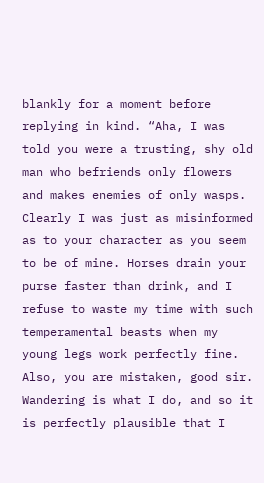blankly for a moment before replying in kind. “Aha, I was told you were a trusting, shy old man who befriends only flowers and makes enemies of only wasps. Clearly I was just as misinformed as to your character as you seem to be of mine. Horses drain your purse faster than drink, and I refuse to waste my time with such temperamental beasts when my young legs work perfectly fine. Also, you are mistaken, good sir. Wandering is what I do, and so it is perfectly plausible that I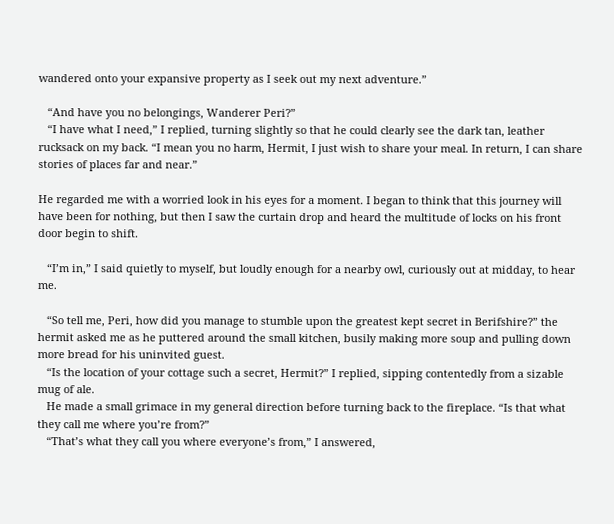wandered onto your expansive property as I seek out my next adventure.”

   “And have you no belongings, Wanderer Peri?”
   “I have what I need,” I replied, turning slightly so that he could clearly see the dark tan, leather rucksack on my back. “I mean you no harm, Hermit, I just wish to share your meal. In return, I can share stories of places far and near.”

He regarded me with a worried look in his eyes for a moment. I began to think that this journey will have been for nothing, but then I saw the curtain drop and heard the multitude of locks on his front door begin to shift.

   “I’m in,” I said quietly to myself, but loudly enough for a nearby owl, curiously out at midday, to hear me.

   “So tell me, Peri, how did you manage to stumble upon the greatest kept secret in Berifshire?” the hermit asked me as he puttered around the small kitchen, busily making more soup and pulling down more bread for his uninvited guest.
   “Is the location of your cottage such a secret, Hermit?” I replied, sipping contentedly from a sizable mug of ale.
   He made a small grimace in my general direction before turning back to the fireplace. “Is that what they call me where you’re from?”
   “That’s what they call you where everyone’s from,” I answered,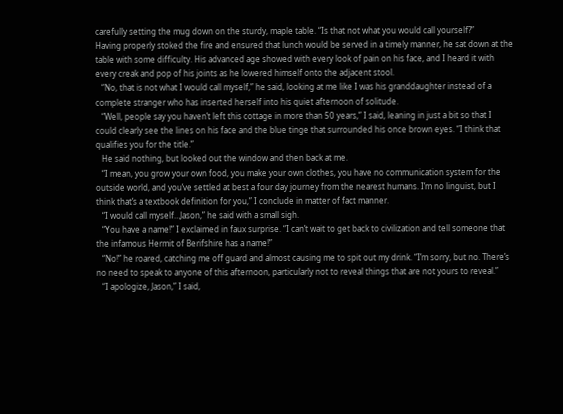carefully setting the mug down on the sturdy, maple table. “Is that not what you would call yourself?”
Having properly stoked the fire and ensured that lunch would be served in a timely manner, he sat down at the table with some difficulty. His advanced age showed with every look of pain on his face, and I heard it with every creak and pop of his joints as he lowered himself onto the adjacent stool.
   “No, that is not what I would call myself,” he said, looking at me like I was his granddaughter instead of a complete stranger who has inserted herself into his quiet afternoon of solitude.
   “Well, people say you haven’t left this cottage in more than 50 years,” I said, leaning in just a bit so that I could clearly see the lines on his face and the blue tinge that surrounded his once brown eyes. “I think that qualifies you for the title.”
   He said nothing, but looked out the window and then back at me.
   “I mean, you grow your own food, you make your own clothes, you have no communication system for the outside world, and you’ve settled at best a four day journey from the nearest humans. I’m no linguist, but I think that’s a textbook definition for you,” I conclude in matter of fact manner.
   “I would call myself…Jason,” he said with a small sigh.
   “You have a name!” I exclaimed in faux surprise. “I can’t wait to get back to civilization and tell someone that the infamous Hermit of Berifshire has a name!”
   “No!” he roared, catching me off guard and almost causing me to spit out my drink. “I’m sorry, but no. There’s no need to speak to anyone of this afternoon, particularly not to reveal things that are not yours to reveal.”
   “I apologize, Jason,” I said,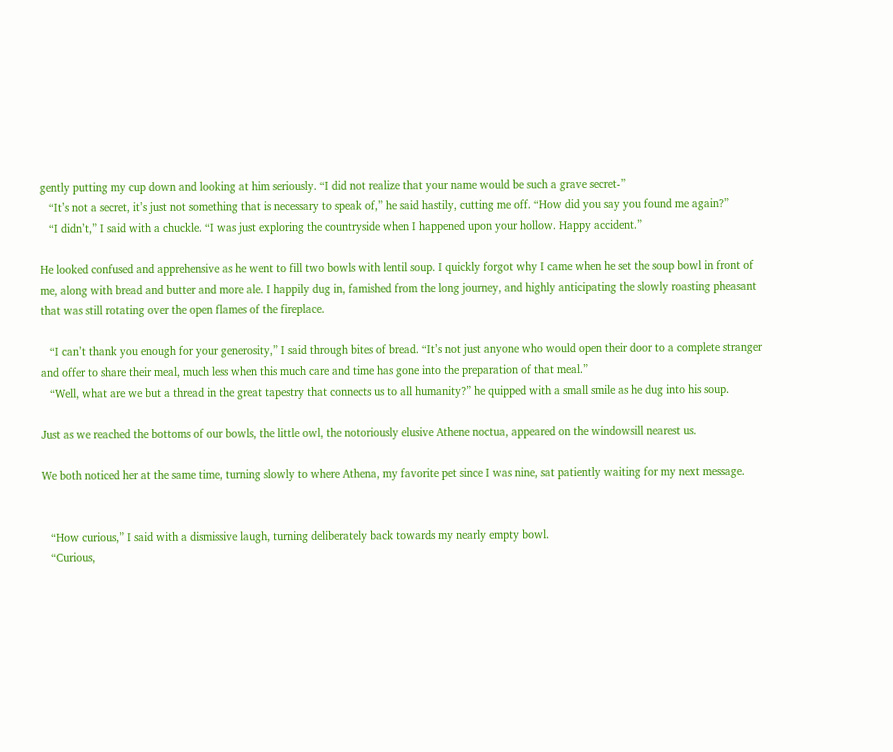gently putting my cup down and looking at him seriously. “I did not realize that your name would be such a grave secret-”
   “It’s not a secret, it’s just not something that is necessary to speak of,” he said hastily, cutting me off. “How did you say you found me again?”
   “I didn’t,” I said with a chuckle. “I was just exploring the countryside when I happened upon your hollow. Happy accident.”

He looked confused and apprehensive as he went to fill two bowls with lentil soup. I quickly forgot why I came when he set the soup bowl in front of me, along with bread and butter and more ale. I happily dug in, famished from the long journey, and highly anticipating the slowly roasting pheasant that was still rotating over the open flames of the fireplace.

   “I can’t thank you enough for your generosity,” I said through bites of bread. “It’s not just anyone who would open their door to a complete stranger and offer to share their meal, much less when this much care and time has gone into the preparation of that meal.”
   “Well, what are we but a thread in the great tapestry that connects us to all humanity?” he quipped with a small smile as he dug into his soup.

Just as we reached the bottoms of our bowls, the little owl, the notoriously elusive Athene noctua, appeared on the windowsill nearest us.

We both noticed her at the same time, turning slowly to where Athena, my favorite pet since I was nine, sat patiently waiting for my next message.


   “How curious,” I said with a dismissive laugh, turning deliberately back towards my nearly empty bowl.
   “Curious,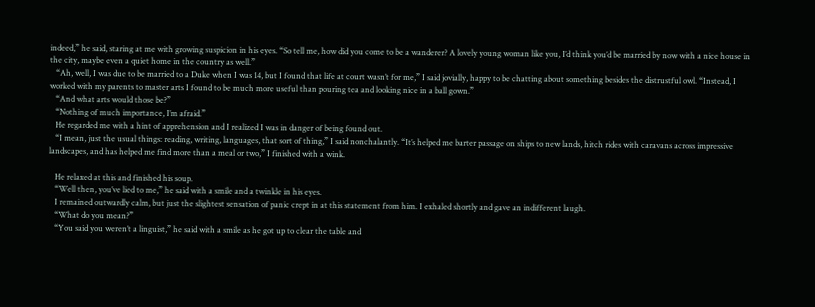indeed,” he said, staring at me with growing suspicion in his eyes. “So tell me, how did you come to be a wanderer? A lovely young woman like you, I’d think you’d be married by now with a nice house in the city, maybe even a quiet home in the country as well.”
   “Ah, well, I was due to be married to a Duke when I was 14, but I found that life at court wasn’t for me,” I said jovially, happy to be chatting about something besides the distrustful owl. “Instead, I worked with my parents to master arts I found to be much more useful than pouring tea and looking nice in a ball gown.”
   “And what arts would those be?”
   “Nothing of much importance, I’m afraid.”
   He regarded me with a hint of apprehension and I realized I was in danger of being found out.
   “I mean, just the usual things: reading, writing, languages, that sort of thing,” I said nonchalantly. “It’s helped me barter passage on ships to new lands, hitch rides with caravans across impressive landscapes, and has helped me find more than a meal or two,” I finished with a wink.

   He relaxed at this and finished his soup.
   “Well then, you’ve lied to me,” he said with a smile and a twinkle in his eyes.
   I remained outwardly calm, but just the slightest sensation of panic crept in at this statement from him. I exhaled shortly and gave an indifferent laugh.
   “What do you mean?”
   “You said you weren’t a linguist,” he said with a smile as he got up to clear the table and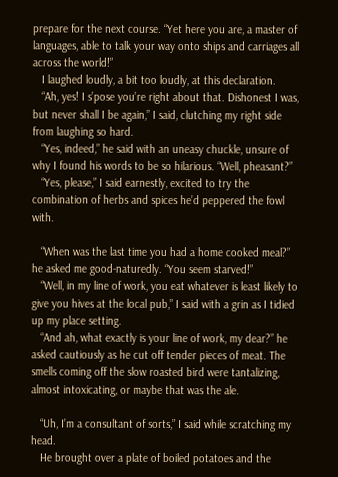prepare for the next course. “Yet here you are, a master of languages, able to talk your way onto ships and carriages all across the world!”
   I laughed loudly, a bit too loudly, at this declaration.
   “Ah, yes! I s’pose you’re right about that. Dishonest I was, but never shall I be again,” I said, clutching my right side from laughing so hard.
   “Yes, indeed,” he said with an uneasy chuckle, unsure of why I found his words to be so hilarious. “Well, pheasant?”
   “Yes, please,” I said earnestly, excited to try the combination of herbs and spices he’d peppered the fowl with.

   “When was the last time you had a home cooked meal?” he asked me good-naturedly. “You seem starved!”
   “Well, in my line of work, you eat whatever is least likely to give you hives at the local pub,” I said with a grin as I tidied up my place setting.
   “And ah, what exactly is your line of work, my dear?” he asked cautiously as he cut off tender pieces of meat. The smells coming off the slow roasted bird were tantalizing, almost intoxicating, or maybe that was the ale.

   “Uh, I’m a consultant of sorts,” I said while scratching my head.
   He brought over a plate of boiled potatoes and the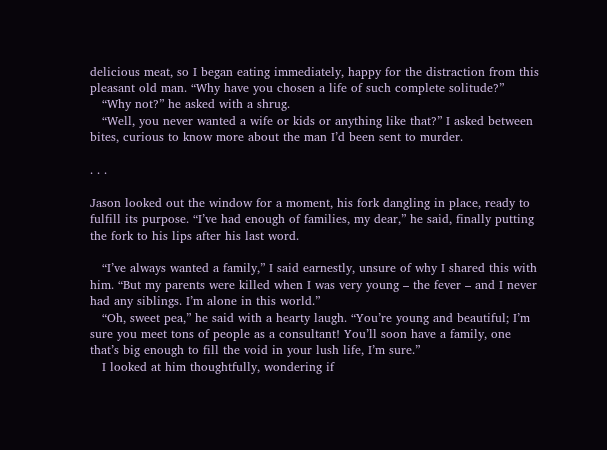delicious meat, so I began eating immediately, happy for the distraction from this pleasant old man. “Why have you chosen a life of such complete solitude?”
   “Why not?” he asked with a shrug.
   “Well, you never wanted a wife or kids or anything like that?” I asked between bites, curious to know more about the man I’d been sent to murder.

. . .

Jason looked out the window for a moment, his fork dangling in place, ready to fulfill its purpose. “I’ve had enough of families, my dear,” he said, finally putting the fork to his lips after his last word.

   “I’ve always wanted a family,” I said earnestly, unsure of why I shared this with him. “But my parents were killed when I was very young – the fever – and I never had any siblings. I’m alone in this world.”
   “Oh, sweet pea,” he said with a hearty laugh. “You’re young and beautiful; I’m sure you meet tons of people as a consultant! You’ll soon have a family, one that’s big enough to fill the void in your lush life, I’m sure.”
   I looked at him thoughtfully, wondering if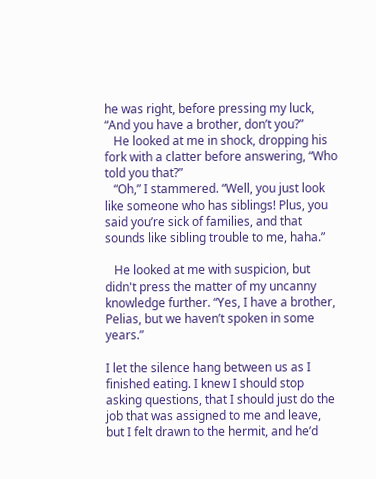he was right, before pressing my luck, “And you have a brother, don’t you?”
   He looked at me in shock, dropping his fork with a clatter before answering, “Who told you that?”
   “Oh,” I stammered. “Well, you just look like someone who has siblings! Plus, you said you’re sick of families, and that sounds like sibling trouble to me, haha.”

   He looked at me with suspicion, but didn't press the matter of my uncanny knowledge further. “Yes, I have a brother, Pelias, but we haven’t spoken in some years.”

I let the silence hang between us as I finished eating. I knew I should stop asking questions, that I should just do the job that was assigned to me and leave, but I felt drawn to the hermit, and he’d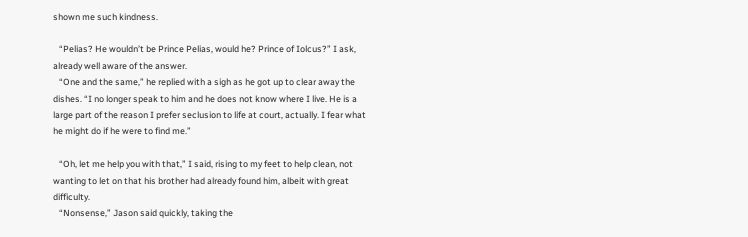shown me such kindness.

   “Pelias? He wouldn’t be Prince Pelias, would he? Prince of Iolcus?” I ask, already well aware of the answer.
   “One and the same,” he replied with a sigh as he got up to clear away the dishes. “I no longer speak to him and he does not know where I live. He is a large part of the reason I prefer seclusion to life at court, actually. I fear what he might do if he were to find me.”

   “Oh, let me help you with that,” I said, rising to my feet to help clean, not wanting to let on that his brother had already found him, albeit with great difficulty.
   “Nonsense,” Jason said quickly, taking the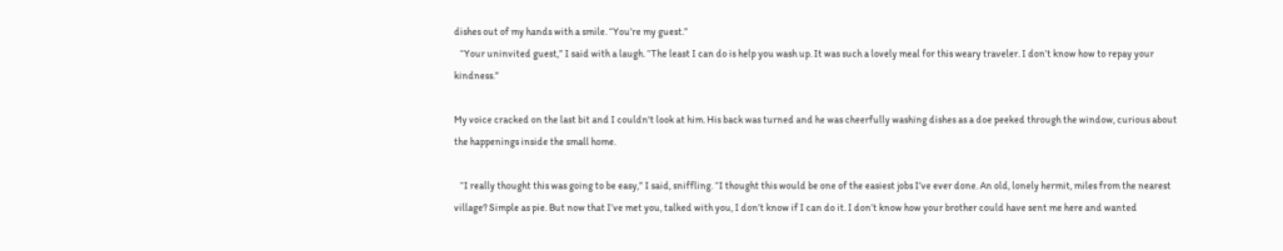dishes out of my hands with a smile. “You’re my guest.”
   “Your uninvited guest,” I said with a laugh. “The least I can do is help you wash up. It was such a lovely meal for this weary traveler. I don’t know how to repay your kindness.”

My voice cracked on the last bit and I couldn't look at him. His back was turned and he was cheerfully washing dishes as a doe peeked through the window, curious about the happenings inside the small home.

   “I really thought this was going to be easy,” I said, sniffling. “I thought this would be one of the easiest jobs I’ve ever done. An old, lonely hermit, miles from the nearest village? Simple as pie. But now that I’ve met you, talked with you, I don’t know if I can do it. I don’t know how your brother could have sent me here and wanted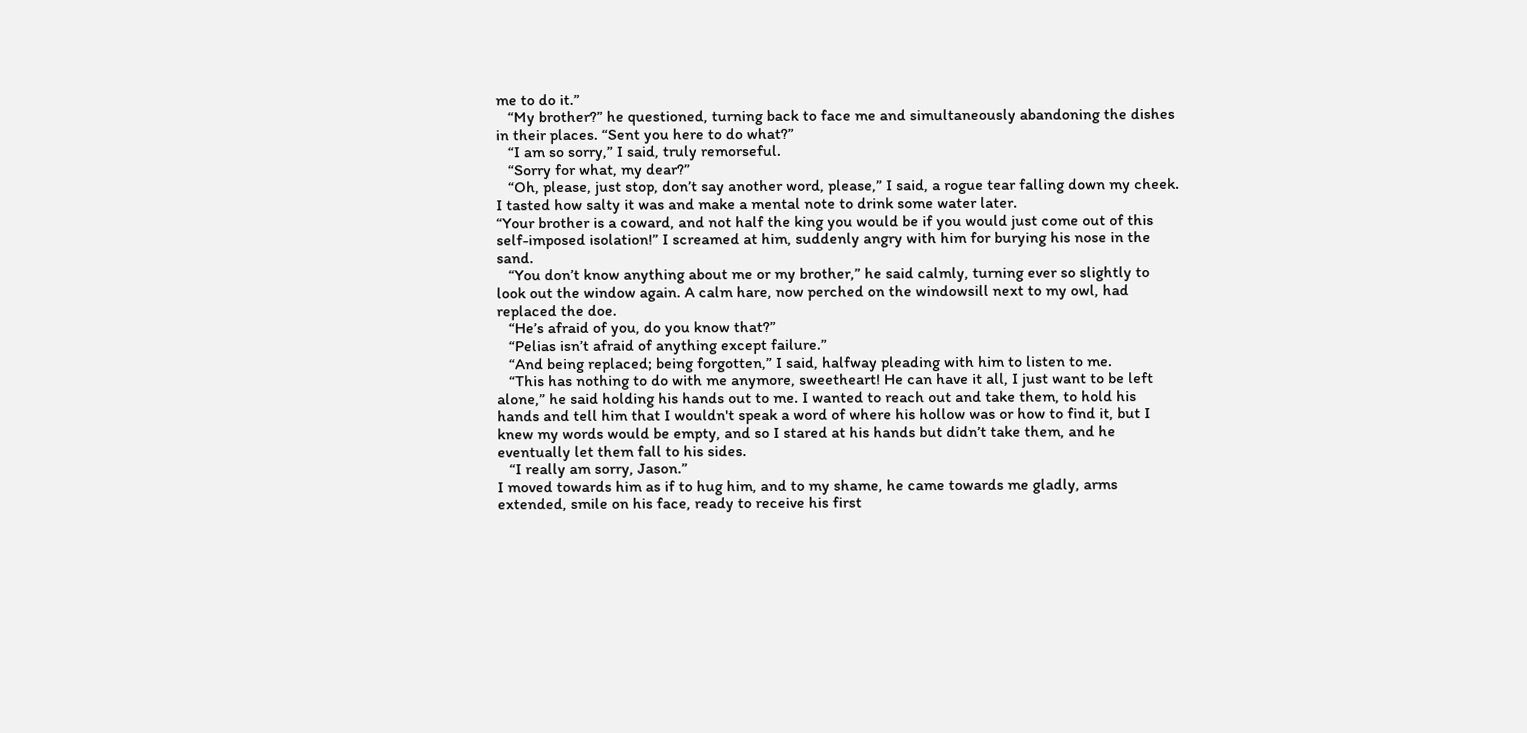me to do it.”
   “My brother?” he questioned, turning back to face me and simultaneously abandoning the dishes in their places. “Sent you here to do what?”
   “I am so sorry,” I said, truly remorseful.
   “Sorry for what, my dear?”
   “Oh, please, just stop, don’t say another word, please,” I said, a rogue tear falling down my cheek. I tasted how salty it was and make a mental note to drink some water later.
“Your brother is a coward, and not half the king you would be if you would just come out of this self-imposed isolation!” I screamed at him, suddenly angry with him for burying his nose in the sand.
   “You don’t know anything about me or my brother,” he said calmly, turning ever so slightly to look out the window again. A calm hare, now perched on the windowsill next to my owl, had replaced the doe.
   “He’s afraid of you, do you know that?”
   “Pelias isn’t afraid of anything except failure.”
   “And being replaced; being forgotten,” I said, halfway pleading with him to listen to me.
   “This has nothing to do with me anymore, sweetheart! He can have it all, I just want to be left alone,” he said holding his hands out to me. I wanted to reach out and take them, to hold his hands and tell him that I wouldn't speak a word of where his hollow was or how to find it, but I knew my words would be empty, and so I stared at his hands but didn’t take them, and he eventually let them fall to his sides.
   “I really am sorry, Jason.”
I moved towards him as if to hug him, and to my shame, he came towards me gladly, arms extended, smile on his face, ready to receive his first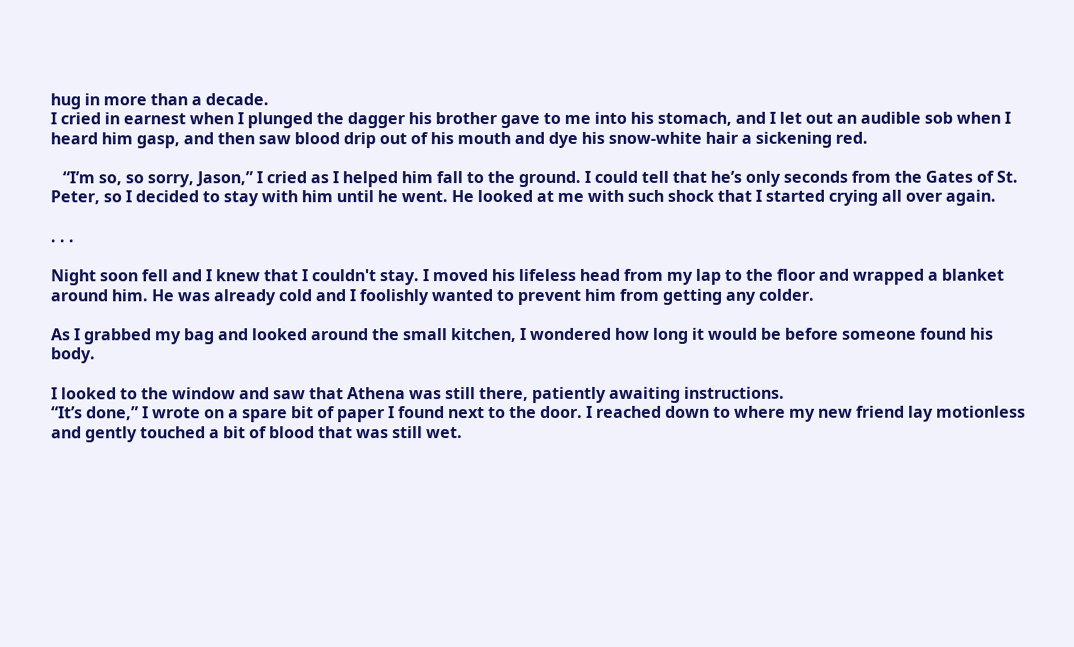hug in more than a decade.
I cried in earnest when I plunged the dagger his brother gave to me into his stomach, and I let out an audible sob when I heard him gasp, and then saw blood drip out of his mouth and dye his snow-white hair a sickening red.

   “I’m so, so sorry, Jason,” I cried as I helped him fall to the ground. I could tell that he’s only seconds from the Gates of St. Peter, so I decided to stay with him until he went. He looked at me with such shock that I started crying all over again.

. . .

Night soon fell and I knew that I couldn't stay. I moved his lifeless head from my lap to the floor and wrapped a blanket around him. He was already cold and I foolishly wanted to prevent him from getting any colder.

As I grabbed my bag and looked around the small kitchen, I wondered how long it would be before someone found his body.

I looked to the window and saw that Athena was still there, patiently awaiting instructions.
“It’s done,” I wrote on a spare bit of paper I found next to the door. I reached down to where my new friend lay motionless and gently touched a bit of blood that was still wet.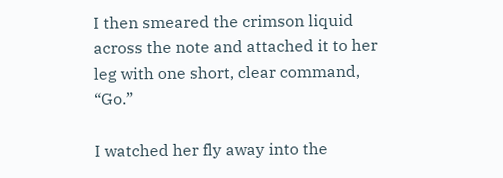I then smeared the crimson liquid across the note and attached it to her leg with one short, clear command, “Go.”

I watched her fly away into the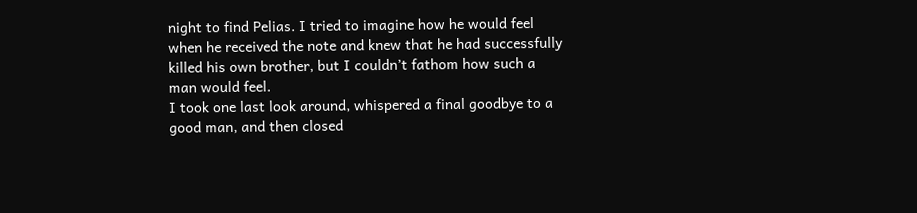night to find Pelias. I tried to imagine how he would feel when he received the note and knew that he had successfully killed his own brother, but I couldn’t fathom how such a man would feel.
I took one last look around, whispered a final goodbye to a good man, and then closed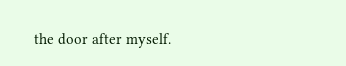the door after myself.